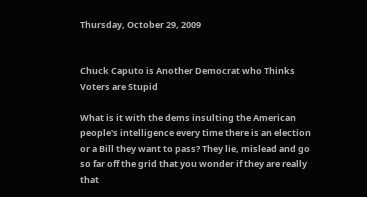Thursday, October 29, 2009


Chuck Caputo is Another Democrat who Thinks Voters are Stupid

What is it with the dems insulting the American people's intelligence every time there is an election or a Bill they want to pass? They lie, mislead and go so far off the grid that you wonder if they are really that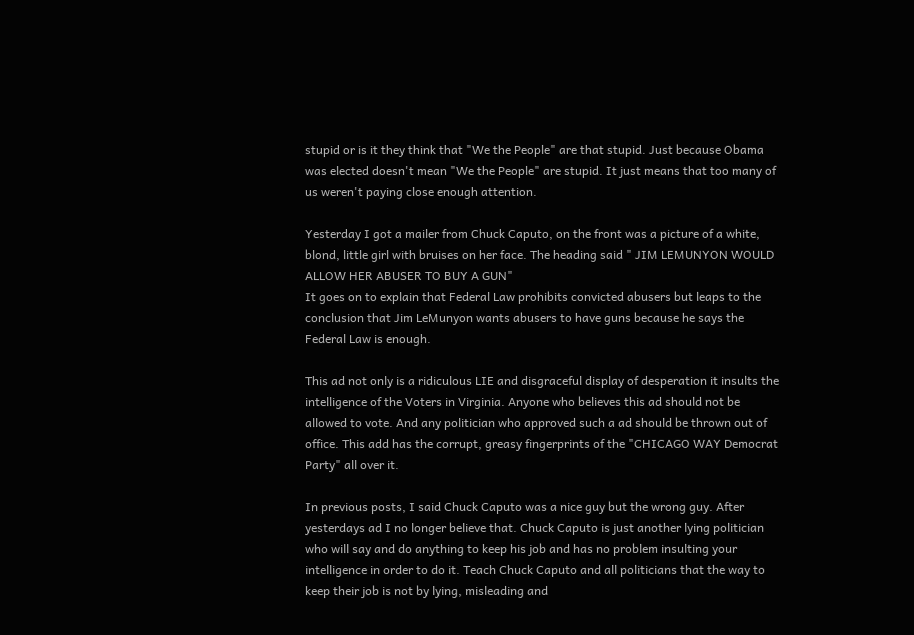stupid or is it they think that "We the People" are that stupid. Just because Obama was elected doesn't mean "We the People" are stupid. It just means that too many of us weren't paying close enough attention.

Yesterday I got a mailer from Chuck Caputo, on the front was a picture of a white, blond, little girl with bruises on her face. The heading said " JIM LEMUNYON WOULD ALLOW HER ABUSER TO BUY A GUN"
It goes on to explain that Federal Law prohibits convicted abusers but leaps to the conclusion that Jim LeMunyon wants abusers to have guns because he says the Federal Law is enough.

This ad not only is a ridiculous LIE and disgraceful display of desperation it insults the intelligence of the Voters in Virginia. Anyone who believes this ad should not be allowed to vote. And any politician who approved such a ad should be thrown out of office. This add has the corrupt, greasy fingerprints of the "CHICAGO WAY Democrat Party" all over it.

In previous posts, I said Chuck Caputo was a nice guy but the wrong guy. After yesterdays ad I no longer believe that. Chuck Caputo is just another lying politician who will say and do anything to keep his job and has no problem insulting your intelligence in order to do it. Teach Chuck Caputo and all politicians that the way to keep their job is not by lying, misleading and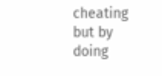cheating but by doing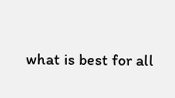what is best for all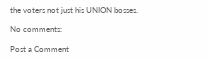the voters not just his UNION bosses.

No comments:

Post a Comment